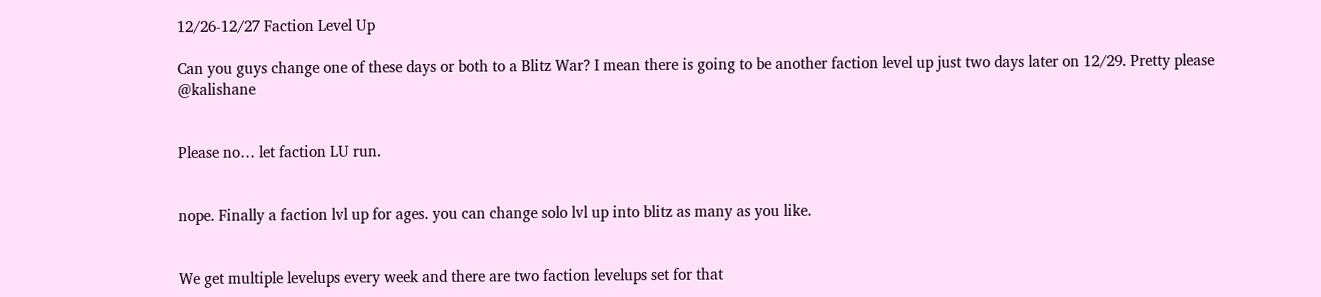12/26-12/27 Faction Level Up

Can you guys change one of these days or both to a Blitz War? I mean there is going to be another faction level up just two days later on 12/29. Pretty please @kalishane


Please no… let faction LU run.


nope. Finally a faction lvl up for ages. you can change solo lvl up into blitz as many as you like.


We get multiple levelups every week and there are two faction levelups set for that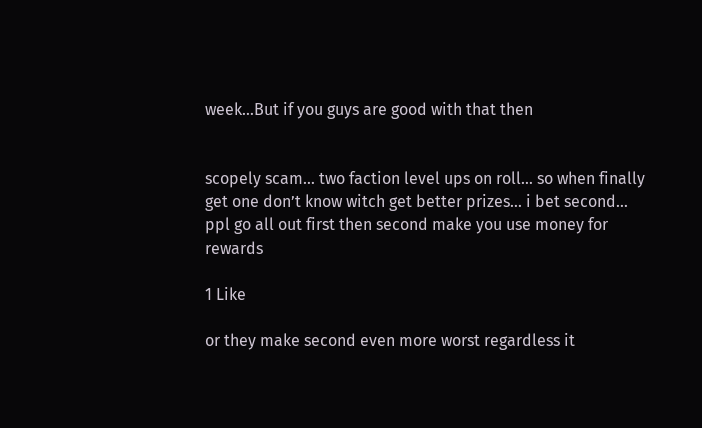week…But if you guys are good with that then


scopely scam… two faction level ups on roll… so when finally get one don’t know witch get better prizes… i bet second… ppl go all out first then second make you use money for rewards

1 Like

or they make second even more worst regardless it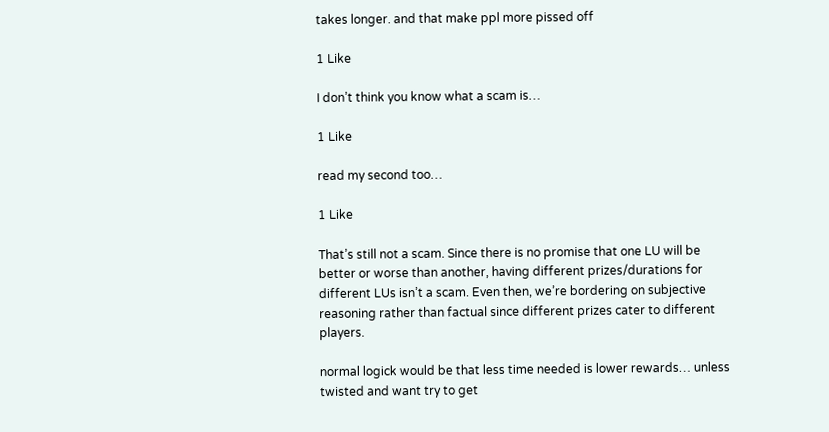takes longer. and that make ppl more pissed off

1 Like

I don’t think you know what a scam is…

1 Like

read my second too…

1 Like

That’s still not a scam. Since there is no promise that one LU will be better or worse than another, having different prizes/durations for different LUs isn’t a scam. Even then, we’re bordering on subjective reasoning rather than factual since different prizes cater to different players.

normal logick would be that less time needed is lower rewards… unless twisted and want try to get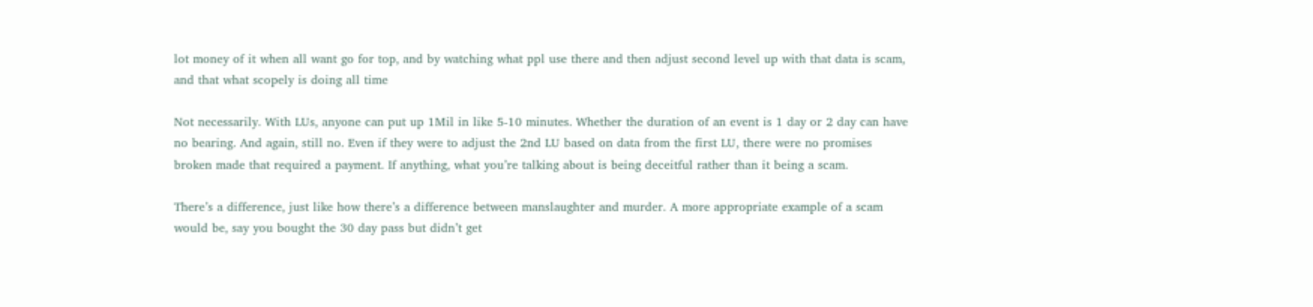lot money of it when all want go for top, and by watching what ppl use there and then adjust second level up with that data is scam, and that what scopely is doing all time

Not necessarily. With LUs, anyone can put up 1Mil in like 5-10 minutes. Whether the duration of an event is 1 day or 2 day can have no bearing. And again, still no. Even if they were to adjust the 2nd LU based on data from the first LU, there were no promises broken made that required a payment. If anything, what you’re talking about is being deceitful rather than it being a scam.

There’s a difference, just like how there’s a difference between manslaughter and murder. A more appropriate example of a scam would be, say you bought the 30 day pass but didn’t get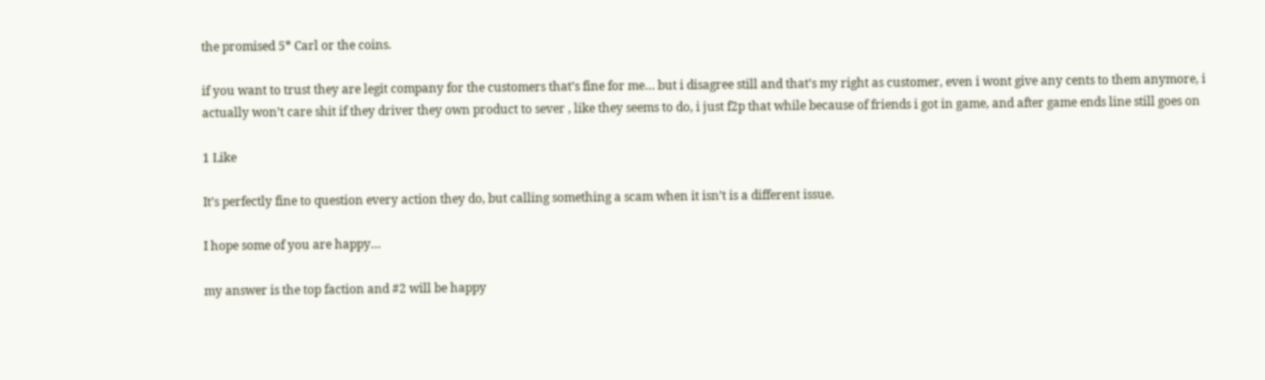the promised 5* Carl or the coins.

if you want to trust they are legit company for the customers that’s fine for me… but i disagree still and that’s my right as customer, even i wont give any cents to them anymore, i actually won’t care shit if they driver they own product to sever , like they seems to do, i just f2p that while because of friends i got in game, and after game ends line still goes on

1 Like

It’s perfectly fine to question every action they do, but calling something a scam when it isn’t is a different issue.

I hope some of you are happy…

my answer is the top faction and #2 will be happy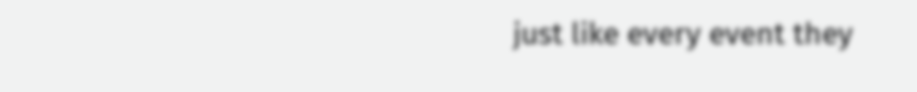just like every event they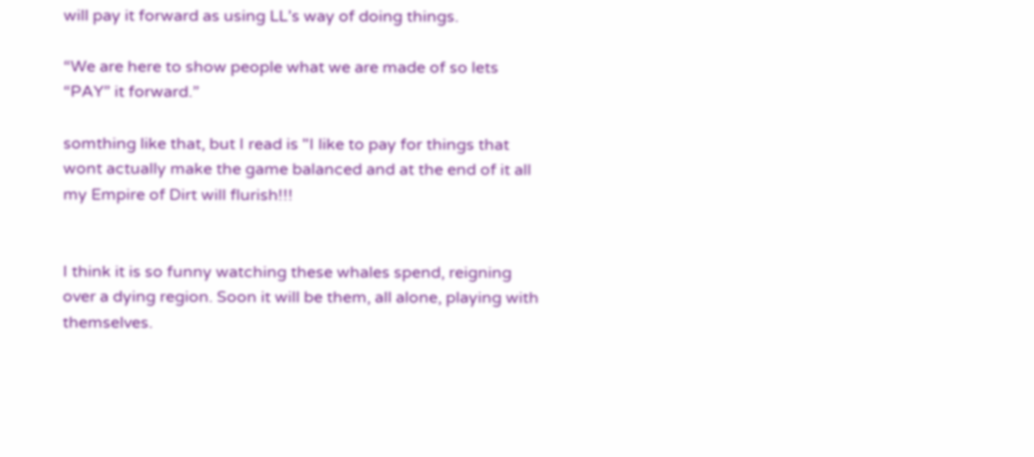will pay it forward as using LL’s way of doing things.

“We are here to show people what we are made of so lets “PAY” it forward.”

somthing like that, but I read is "I like to pay for things that wont actually make the game balanced and at the end of it all my Empire of Dirt will flurish!!!


I think it is so funny watching these whales spend, reigning over a dying region. Soon it will be them, all alone, playing with themselves.